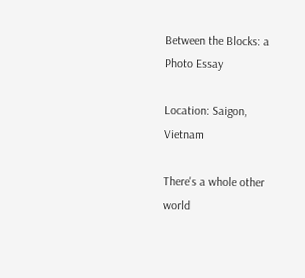Between the Blocks: a Photo Essay

Location: Saigon, Vietnam

There's a whole other world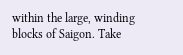within the large, winding blocks of Saigon. Take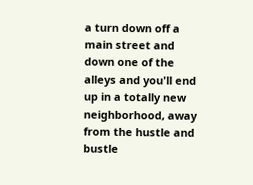a turn down off a main street and down one of the alleys and you'll end up in a totally new neighborhood, away from the hustle and bustle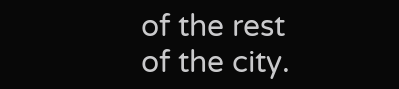of the rest of the city.